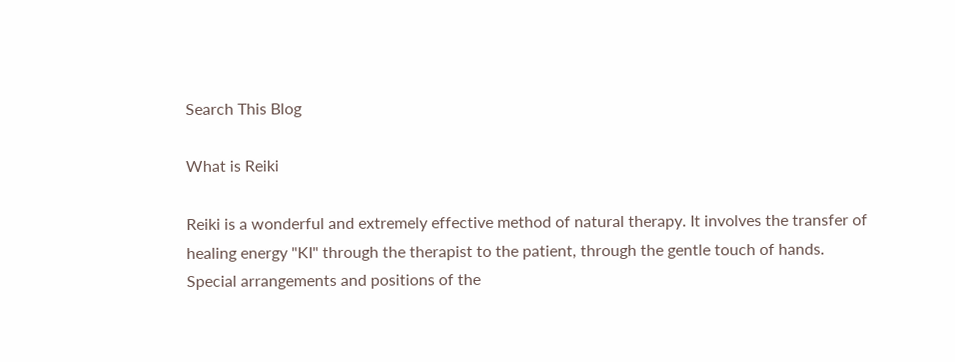Search This Blog

What is Reiki

Reiki is a wonderful and extremely effective method of natural therapy. It involves the transfer of healing energy "KI" through the therapist to the patient, through the gentle touch of hands. Special arrangements and positions of the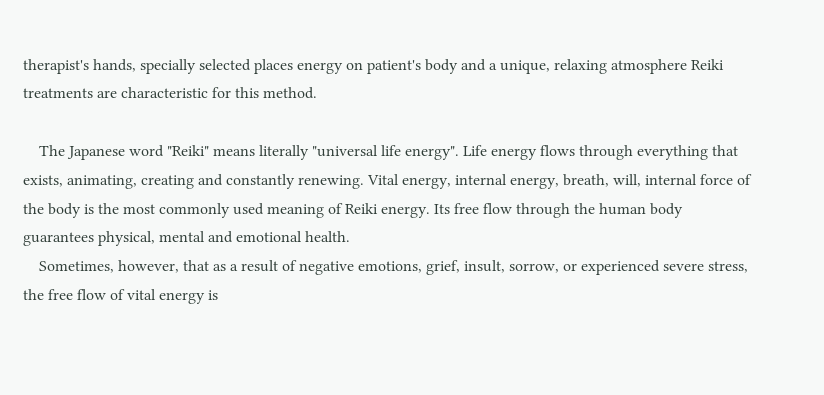therapist's hands, specially selected places energy on patient's body and a unique, relaxing atmosphere Reiki treatments are characteristic for this method.

    The Japanese word "Reiki" means literally "universal life energy". Life energy flows through everything that exists, animating, creating and constantly renewing. Vital energy, internal energy, breath, will, internal force of the body is the most commonly used meaning of Reiki energy. Its free flow through the human body guarantees physical, mental and emotional health.
    Sometimes, however, that as a result of negative emotions, grief, insult, sorrow, or experienced severe stress, the free flow of vital energy is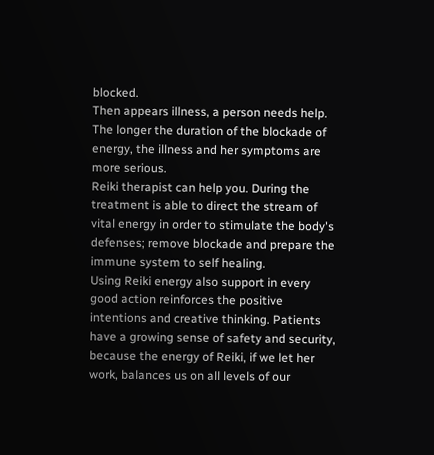blocked.
Then appears illness, a person needs help. The longer the duration of the blockade of energy, the illness and her symptoms are more serious.
Reiki therapist can help you. During the treatment is able to direct the stream of vital energy in order to stimulate the body's defenses; remove blockade and prepare the immune system to self healing.
Using Reiki energy also support in every good action reinforces the positive intentions and creative thinking. Patients have a growing sense of safety and security, because the energy of Reiki, if we let her work, balances us on all levels of our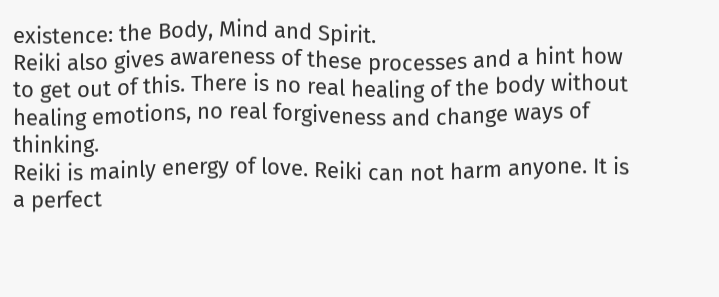existence: the Body, Mind and Spirit.
Reiki also gives awareness of these processes and a hint how to get out of this. There is no real healing of the body without healing emotions, no real forgiveness and change ways of thinking.
Reiki is mainly energy of love. Reiki can not harm anyone. It is a perfect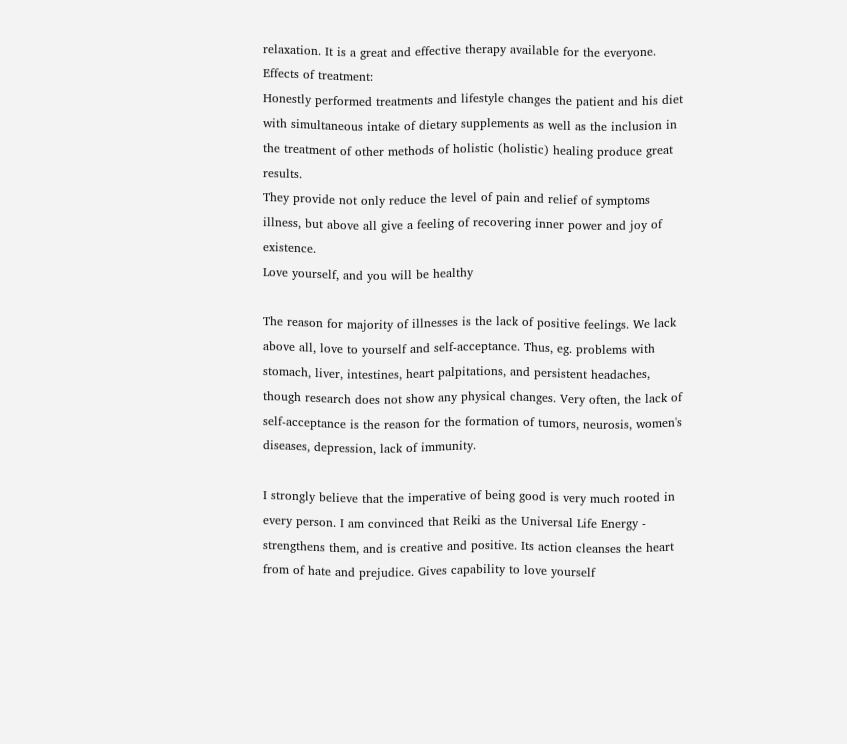relaxation. It is a great and effective therapy available for the everyone.
Effects of treatment:
Honestly performed treatments and lifestyle changes the patient and his diet with simultaneous intake of dietary supplements as well as the inclusion in the treatment of other methods of holistic (holistic) healing produce great results.
They provide not only reduce the level of pain and relief of symptoms illness, but above all give a feeling of recovering inner power and joy of existence.
Love yourself, and you will be healthy

The reason for majority of illnesses is the lack of positive feelings. We lack above all, love to yourself and self-acceptance. Thus, eg. problems with stomach, liver, intestines, heart palpitations, and persistent headaches, though research does not show any physical changes. Very often, the lack of self-acceptance is the reason for the formation of tumors, neurosis, women's diseases, depression, lack of immunity.

I strongly believe that the imperative of being good is very much rooted in every person. I am convinced that Reiki as the Universal Life Energy - strengthens them, and is creative and positive. Its action cleanses the heart from of hate and prejudice. Gives capability to love yourself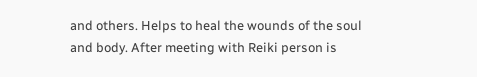and others. Helps to heal the wounds of the soul and body. After meeting with Reiki person is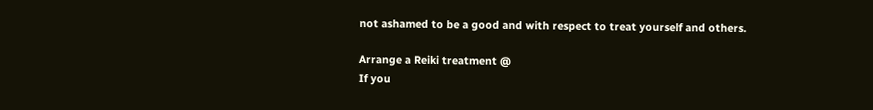not ashamed to be a good and with respect to treat yourself and others.

Arrange a Reiki treatment @
If you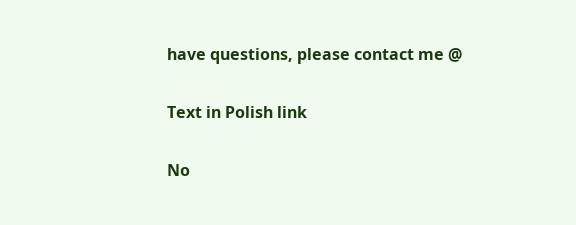have questions, please contact me @

Text in Polish link

No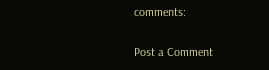comments:

Post a Comment